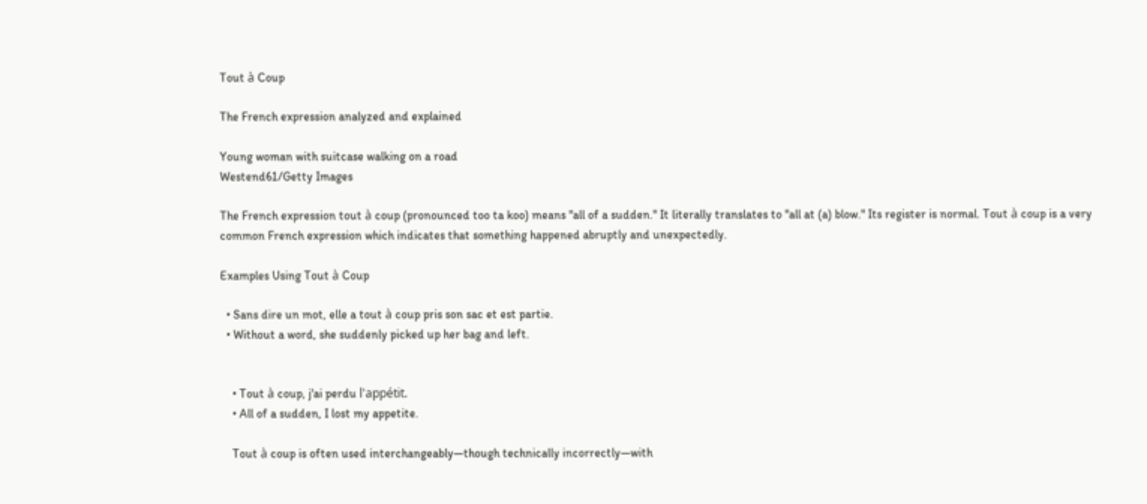Tout à Coup

The French expression analyzed and explained

Young woman with suitcase walking on a road
Westend61/Getty Images

The French expression tout à coup (pronounced too ta koo) means "all of a sudden." It literally translates to "all at (a) blow." Its register is normal. Tout à coup is a very common French expression which indicates that something happened abruptly and unexpectedly.

Examples Using Tout à Coup

  • Sans dire un mot, elle a tout à coup pris son sac et est partie.
  • Without a word, she suddenly picked up her bag and left.


    • Tout à coup, j'ai perdu l'appétit.
    • All of a sudden, I lost my appetite.

    Tout à coup is often used interchangeably—though technically incorrectly—with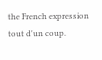the French expression tout d'un coup.